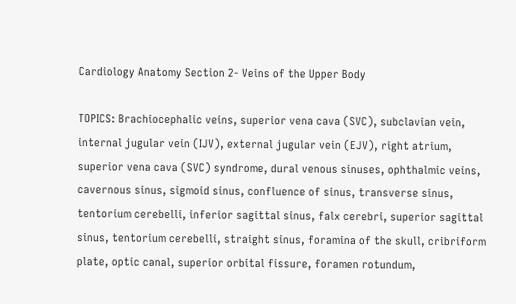Cardiology Anatomy Section 2- Veins of the Upper Body

TOPICS: Brachiocephalic veins, superior vena cava (SVC), subclavian vein, internal jugular vein (IJV), external jugular vein (EJV), right atrium, superior vena cava (SVC) syndrome, dural venous sinuses, ophthalmic veins, cavernous sinus, sigmoid sinus, confluence of sinus, transverse sinus, tentorium cerebelli, inferior sagittal sinus, falx cerebri, superior sagittal sinus, tentorium cerebelli, straight sinus, foramina of the skull, cribriform plate, optic canal, superior orbital fissure, foramen rotundum,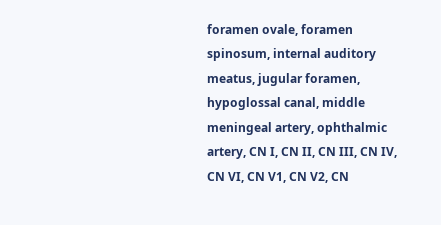foramen ovale, foramen spinosum, internal auditory meatus, jugular foramen, hypoglossal canal, middle meningeal artery, ophthalmic artery, CN I, CN II, CN III, CN IV, CN VI, CN V1, CN V2, CN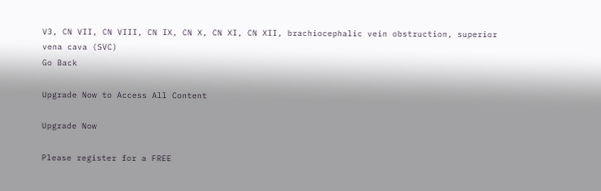V3, CN VII, CN VIII, CN IX, CN X, CN XI, CN XII, brachiocephalic vein obstruction, superior vena cava (SVC)
Go Back

Upgrade Now to Access All Content

Upgrade Now

Please register for a FREE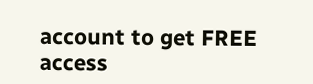account to get FREE access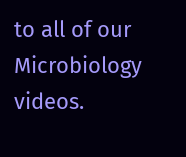to all of our Microbiology videos.